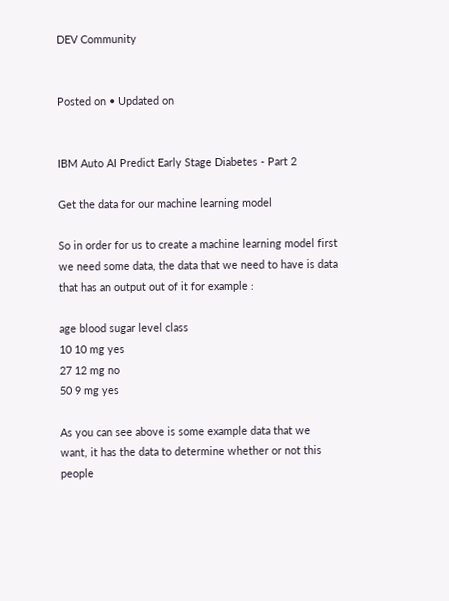DEV Community


Posted on • Updated on


IBM Auto AI Predict Early Stage Diabetes - Part 2

Get the data for our machine learning model

So in order for us to create a machine learning model first we need some data, the data that we need to have is data that has an output out of it for example :

age blood sugar level class
10 10 mg yes
27 12 mg no
50 9 mg yes

As you can see above is some example data that we want, it has the data to determine whether or not this people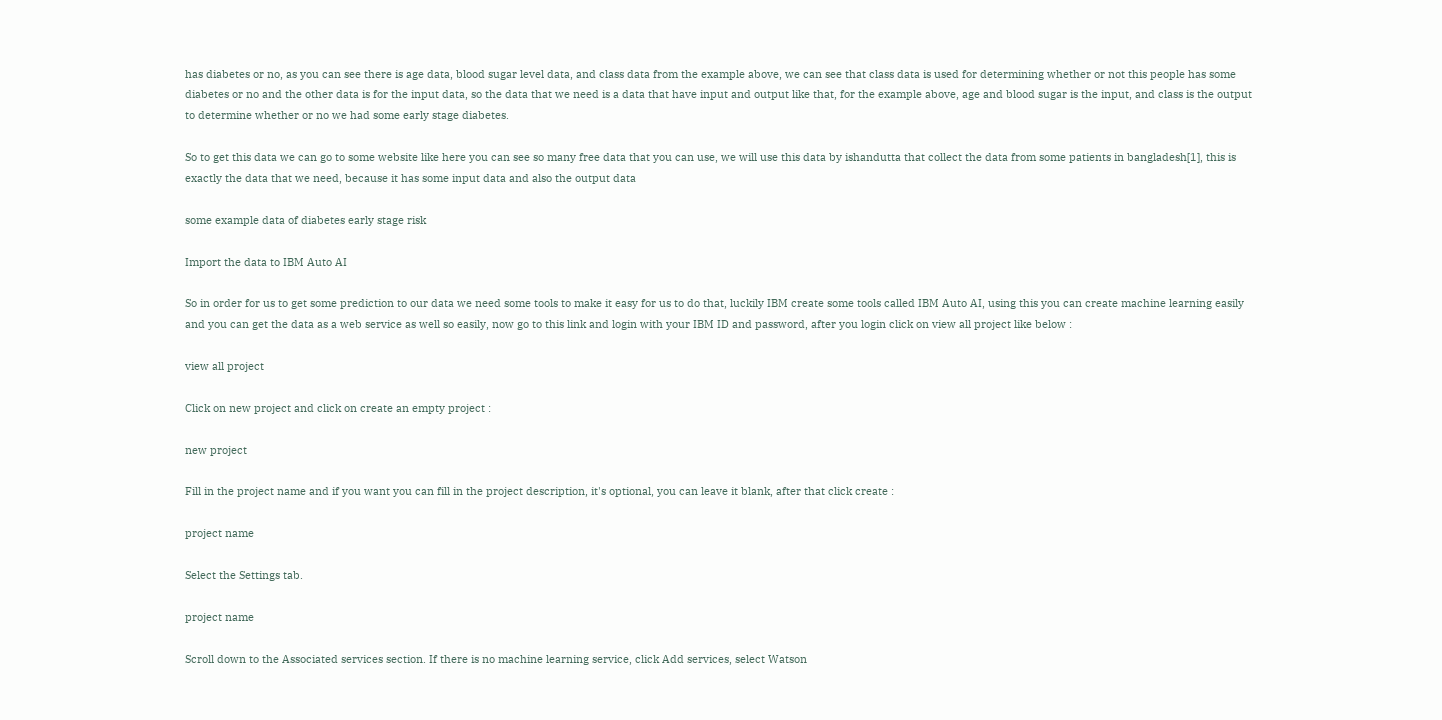has diabetes or no, as you can see there is age data, blood sugar level data, and class data from the example above, we can see that class data is used for determining whether or not this people has some diabetes or no and the other data is for the input data, so the data that we need is a data that have input and output like that, for the example above, age and blood sugar is the input, and class is the output to determine whether or no we had some early stage diabetes.

So to get this data we can go to some website like here you can see so many free data that you can use, we will use this data by ishandutta that collect the data from some patients in bangladesh[1], this is exactly the data that we need, because it has some input data and also the output data

some example data of diabetes early stage risk

Import the data to IBM Auto AI

So in order for us to get some prediction to our data we need some tools to make it easy for us to do that, luckily IBM create some tools called IBM Auto AI, using this you can create machine learning easily and you can get the data as a web service as well so easily, now go to this link and login with your IBM ID and password, after you login click on view all project like below :

view all project

Click on new project and click on create an empty project :

new project

Fill in the project name and if you want you can fill in the project description, it's optional, you can leave it blank, after that click create :

project name

Select the Settings tab.

project name

Scroll down to the Associated services section. If there is no machine learning service, click Add services, select Watson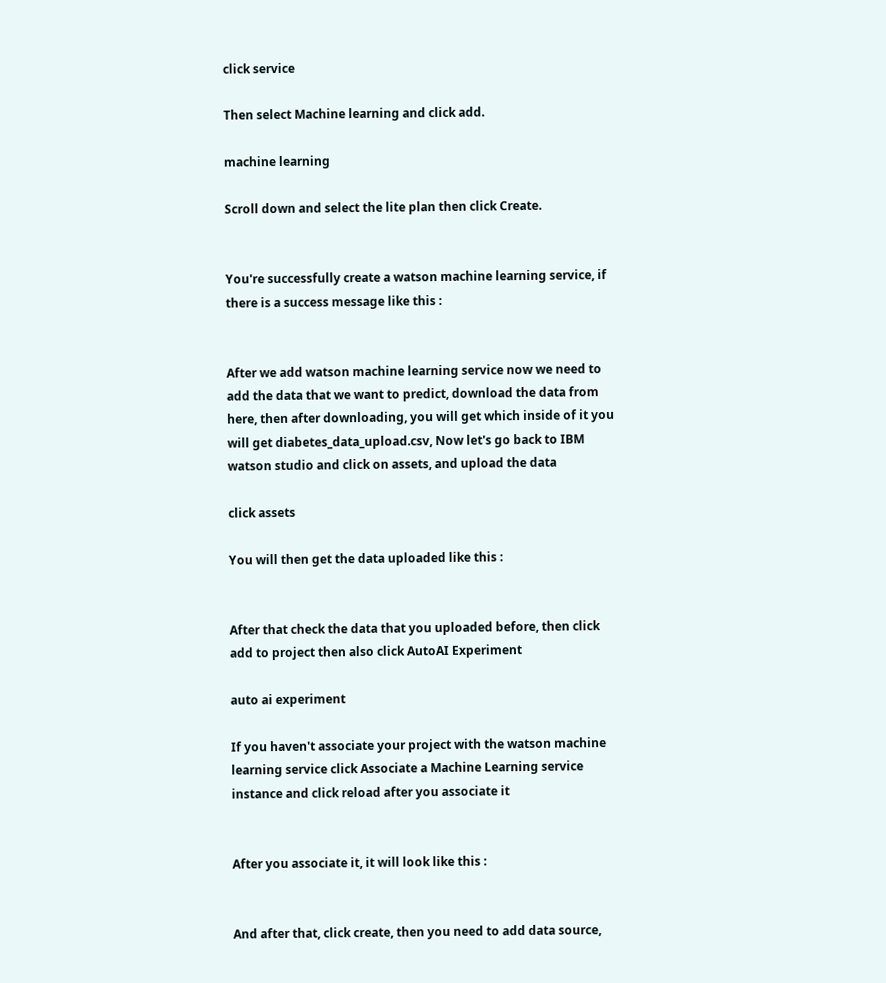click service

Then select Machine learning and click add.

machine learning

Scroll down and select the lite plan then click Create.


You're successfully create a watson machine learning service, if there is a success message like this :


After we add watson machine learning service now we need to add the data that we want to predict, download the data from here, then after downloading, you will get which inside of it you will get diabetes_data_upload.csv, Now let's go back to IBM watson studio and click on assets, and upload the data

click assets

You will then get the data uploaded like this :


After that check the data that you uploaded before, then click add to project then also click AutoAI Experiment

auto ai experiment

If you haven't associate your project with the watson machine learning service click Associate a Machine Learning service instance and click reload after you associate it


After you associate it, it will look like this :


And after that, click create, then you need to add data source,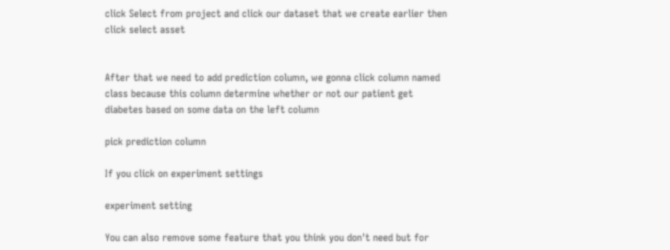click Select from project and click our dataset that we create earlier then click select asset


After that we need to add prediction column, we gonna click column named class because this column determine whether or not our patient get diabetes based on some data on the left column

pick prediction column

If you click on experiment settings

experiment setting

You can also remove some feature that you think you don't need but for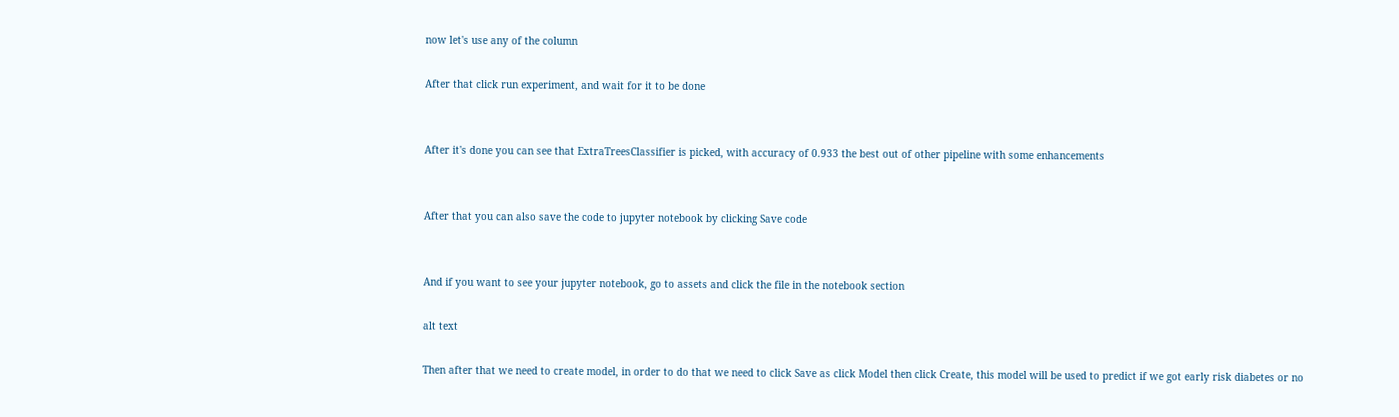now let's use any of the column

After that click run experiment, and wait for it to be done


After it's done you can see that ExtraTreesClassifier is picked, with accuracy of 0.933 the best out of other pipeline with some enhancements


After that you can also save the code to jupyter notebook by clicking Save code


And if you want to see your jupyter notebook, go to assets and click the file in the notebook section

alt text

Then after that we need to create model, in order to do that we need to click Save as click Model then click Create, this model will be used to predict if we got early risk diabetes or no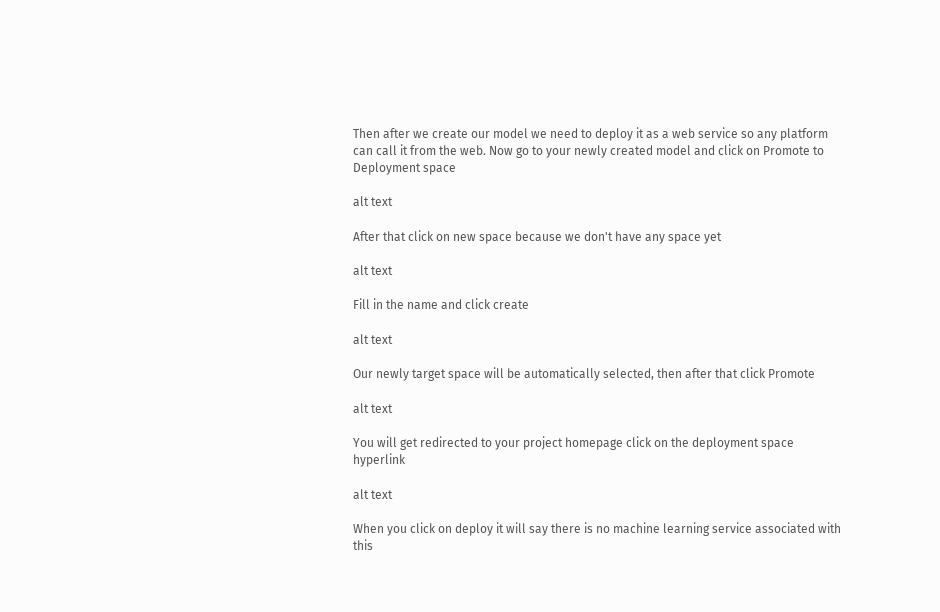Then after we create our model we need to deploy it as a web service so any platform can call it from the web. Now go to your newly created model and click on Promote to Deployment space

alt text

After that click on new space because we don't have any space yet

alt text

Fill in the name and click create

alt text

Our newly target space will be automatically selected, then after that click Promote

alt text

You will get redirected to your project homepage click on the deployment space hyperlink

alt text

When you click on deploy it will say there is no machine learning service associated with this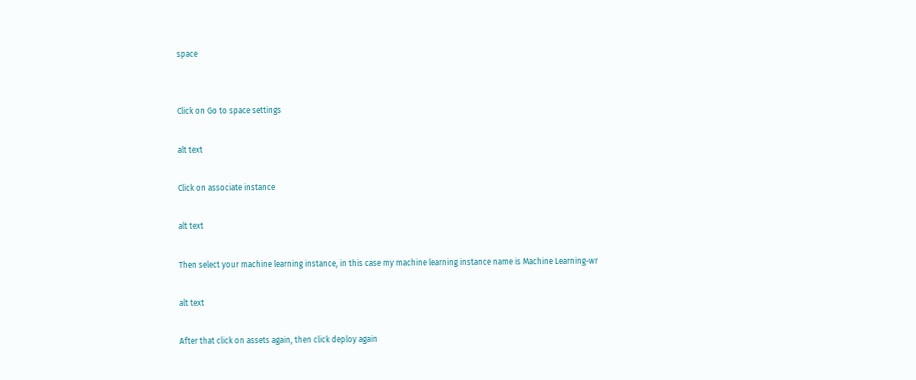space


Click on Go to space settings

alt text

Click on associate instance

alt text

Then select your machine learning instance, in this case my machine learning instance name is Machine Learning-wr

alt text

After that click on assets again, then click deploy again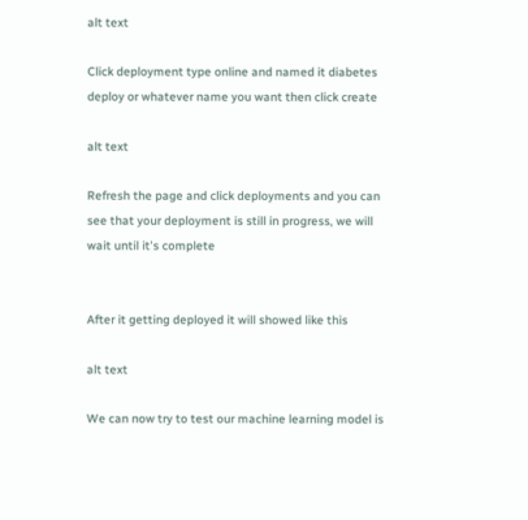alt text

Click deployment type online and named it diabetes deploy or whatever name you want then click create

alt text

Refresh the page and click deployments and you can see that your deployment is still in progress, we will wait until it's complete


After it getting deployed it will showed like this

alt text

We can now try to test our machine learning model is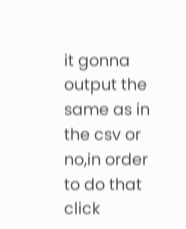it gonna output the same as in the csv or no,in order to do that click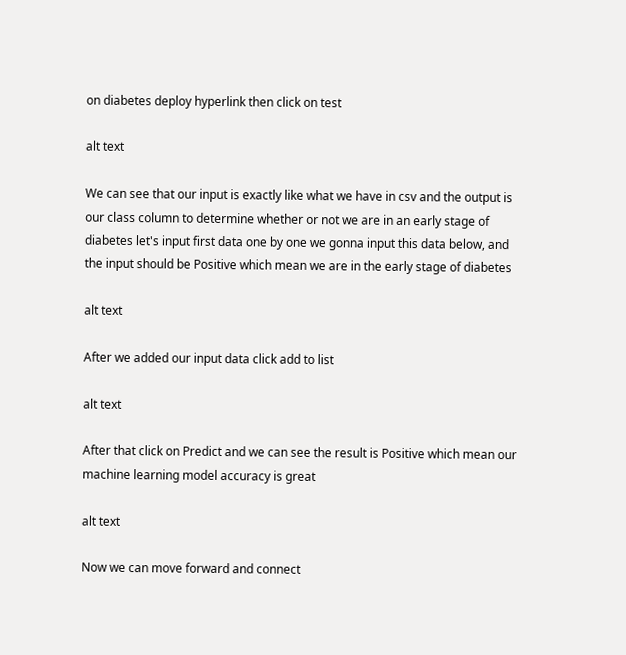on diabetes deploy hyperlink then click on test

alt text

We can see that our input is exactly like what we have in csv and the output is our class column to determine whether or not we are in an early stage of diabetes let's input first data one by one we gonna input this data below, and the input should be Positive which mean we are in the early stage of diabetes

alt text

After we added our input data click add to list

alt text

After that click on Predict and we can see the result is Positive which mean our machine learning model accuracy is great

alt text

Now we can move forward and connect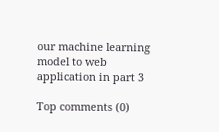our machine learning model to web application in part 3

Top comments (0)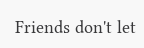Friends don't let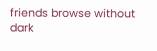friends browse without dark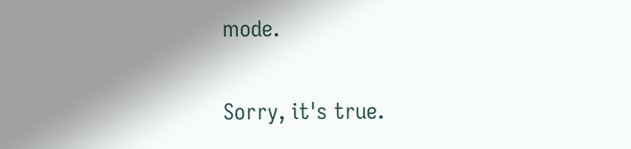mode.

Sorry, it's true.